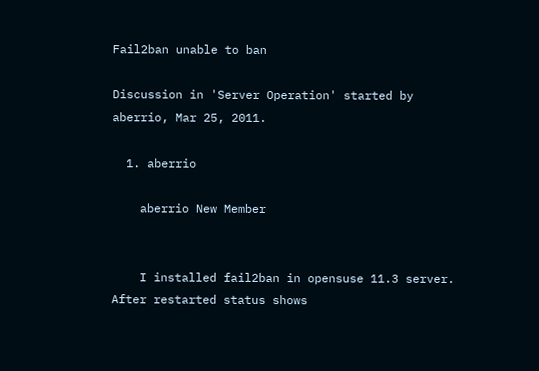Fail2ban unable to ban

Discussion in 'Server Operation' started by aberrio, Mar 25, 2011.

  1. aberrio

    aberrio New Member


    I installed fail2ban in opensuse 11.3 server. After restarted status shows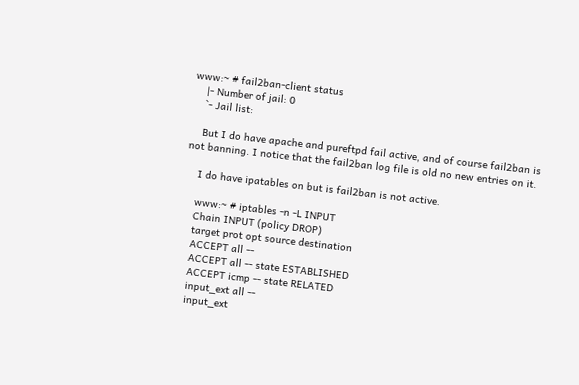www:~ # fail2ban-client status
    |- Number of jail: 0
    `- Jail list:

    But I do have apache and pureftpd fail active, and of course fail2ban is not banning. I notice that the fail2ban log file is old no new entries on it.

    I do have ipatables on but is fail2ban is not active.

    www:~ # iptables -n -L INPUT
    Chain INPUT (policy DROP)
    target prot opt source destination
    ACCEPT all --
    ACCEPT all -- state ESTABLISHED
    ACCEPT icmp -- state RELATED
    input_ext all --
    input_ext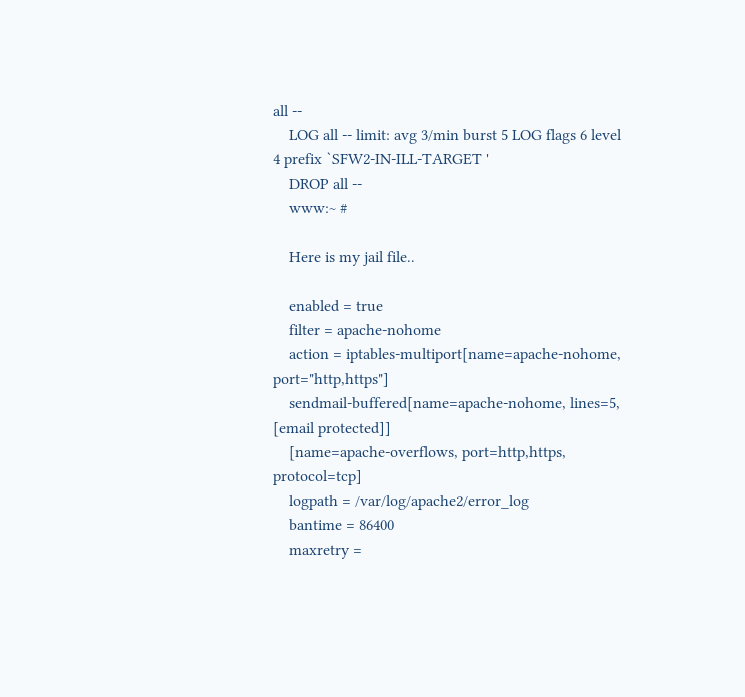all --
    LOG all -- limit: avg 3/min burst 5 LOG flags 6 level 4 prefix `SFW2-IN-ILL-TARGET '
    DROP all --
    www:~ #

    Here is my jail file..

    enabled = true
    filter = apache-nohome
    action = iptables-multiport[name=apache-nohome, port="http,https"]
    sendmail-buffered[name=apache-nohome, lines=5, [email protected]]
    [name=apache-overflows, port=http,https, protocol=tcp]
    logpath = /var/log/apache2/error_log
    bantime = 86400
    maxretry =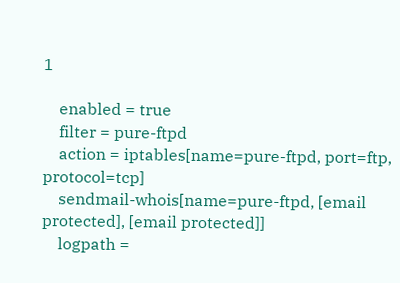1

    enabled = true
    filter = pure-ftpd
    action = iptables[name=pure-ftpd, port=ftp, protocol=tcp]
    sendmail-whois[name=pure-ftpd, [email protected], [email protected]]
    logpath =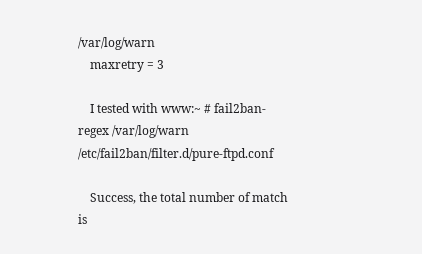/var/log/warn
    maxretry = 3

    I tested with www:~ # fail2ban-regex /var/log/warn /etc/fail2ban/filter.d/pure-ftpd.conf

    Success, the total number of match is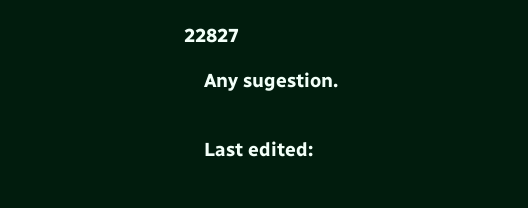22827

    Any sugestion.


    Last edited: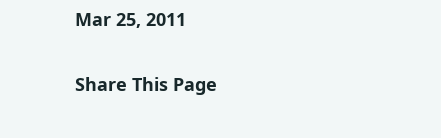Mar 25, 2011

Share This Page